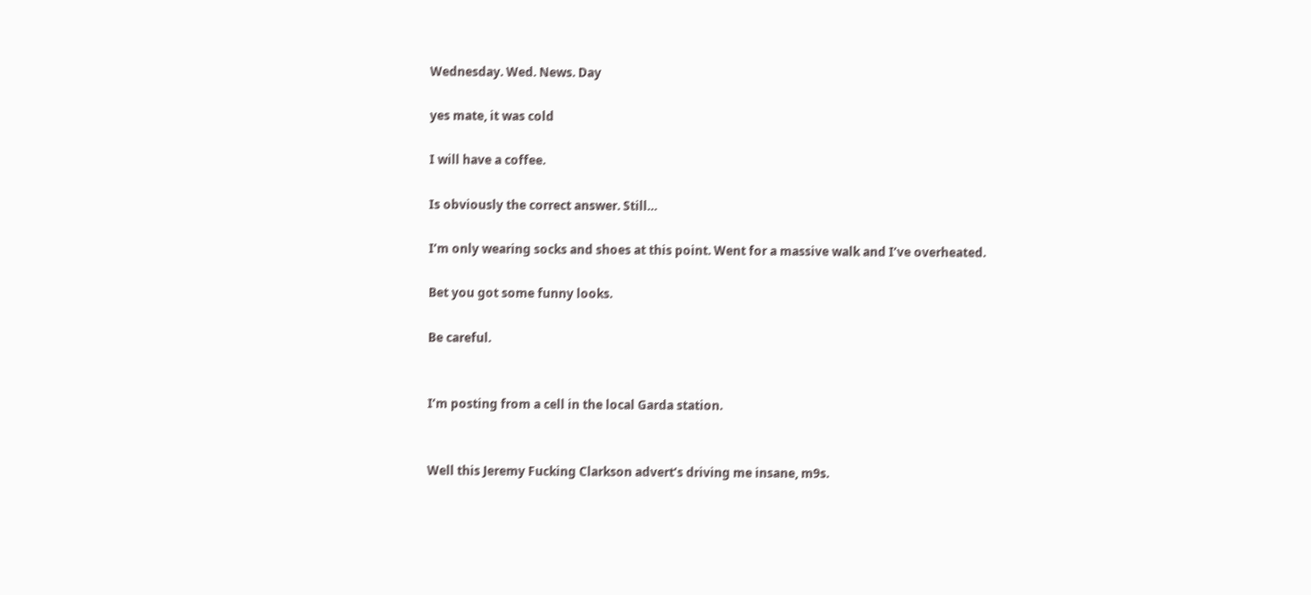Wednesday. Wed. News. Day

yes mate, it was cold

I will have a coffee.

Is obviously the correct answer. Still…

I’m only wearing socks and shoes at this point. Went for a massive walk and I’ve overheated.

Bet you got some funny looks.

Be careful.


I’m posting from a cell in the local Garda station.


Well this Jeremy Fucking Clarkson advert’s driving me insane, m9s.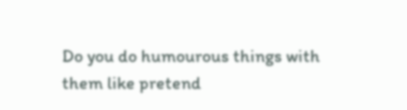Do you do humourous things with them like pretend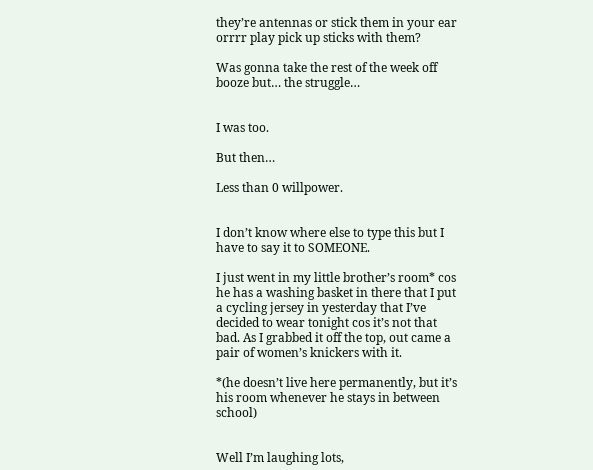they’re antennas or stick them in your ear orrrr play pick up sticks with them?

Was gonna take the rest of the week off booze but… the struggle…


I was too.

But then…

Less than 0 willpower.


I don’t know where else to type this but I have to say it to SOMEONE.

I just went in my little brother’s room* cos he has a washing basket in there that I put a cycling jersey in yesterday that I’ve decided to wear tonight cos it’s not that bad. As I grabbed it off the top, out came a pair of women’s knickers with it.

*(he doesn’t live here permanently, but it’s his room whenever he stays in between school)


Well I’m laughing lots,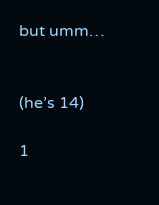but umm…


(he’s 14)

1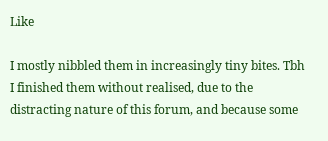Like

I mostly nibbled them in increasingly tiny bites. Tbh I finished them without realised, due to the distracting nature of this forum, and because some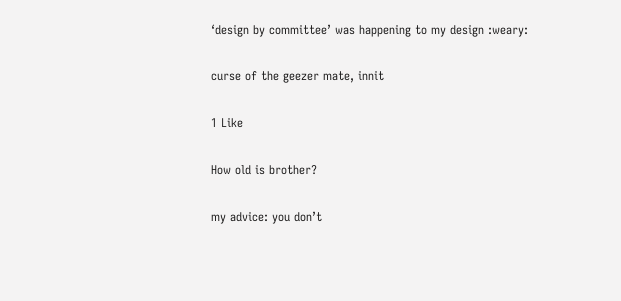‘design by committee’ was happening to my design :weary:

curse of the geezer mate, innit

1 Like

How old is brother?

my advice: you don’t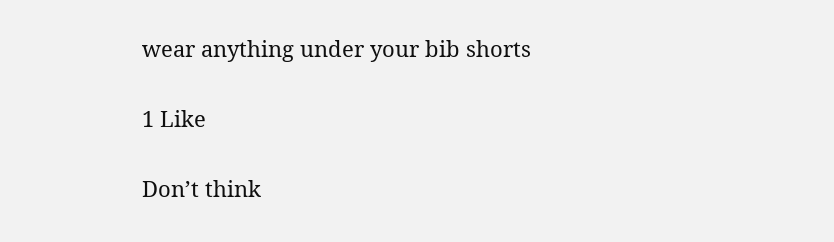wear anything under your bib shorts

1 Like

Don’t think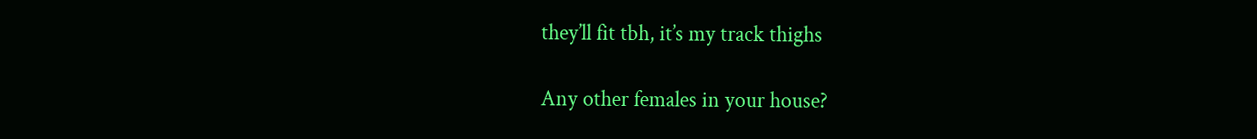they’ll fit tbh, it’s my track thighs

Any other females in your house?